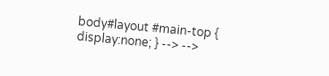body#layout #main-top { display:none; } --> -->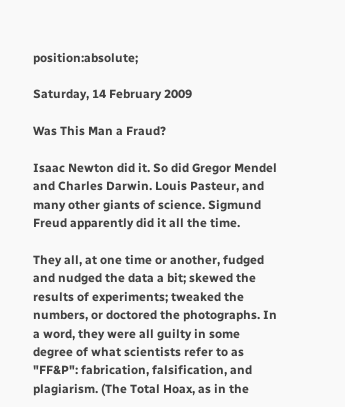position:absolute;

Saturday, 14 February 2009

Was This Man a Fraud?

Isaac Newton did it. So did Gregor Mendel and Charles Darwin. Louis Pasteur, and many other giants of science. Sigmund Freud apparently did it all the time.

They all, at one time or another, fudged and nudged the data a bit; skewed the results of experiments; tweaked the numbers, or doctored the photographs. In a word, they were all guilty in some degree of what scientists refer to as "FF&P": fabrication, falsification, and plagiarism. (The Total Hoax, as in the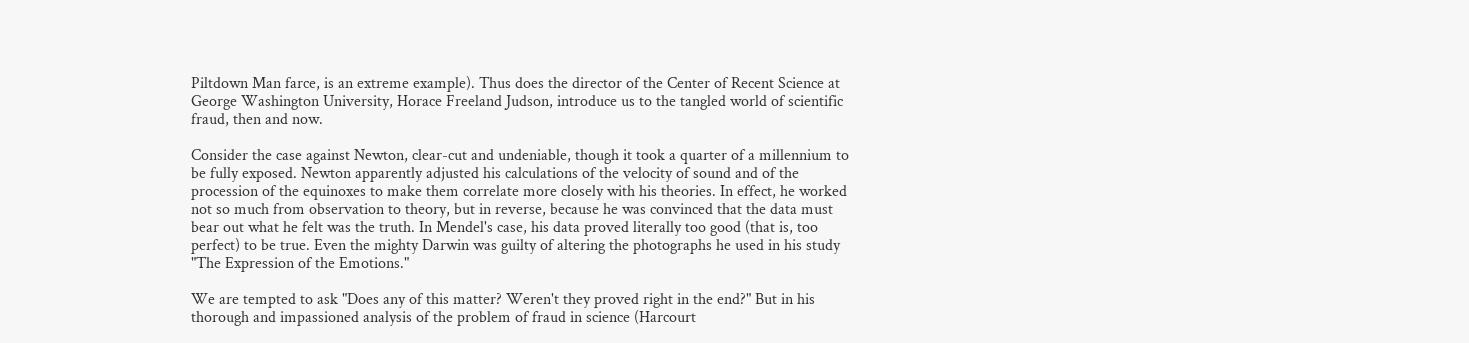Piltdown Man farce, is an extreme example). Thus does the director of the Center of Recent Science at George Washington University, Horace Freeland Judson, introduce us to the tangled world of scientific fraud, then and now.

Consider the case against Newton, clear-cut and undeniable, though it took a quarter of a millennium to be fully exposed. Newton apparently adjusted his calculations of the velocity of sound and of the procession of the equinoxes to make them correlate more closely with his theories. In effect, he worked not so much from observation to theory, but in reverse, because he was convinced that the data must bear out what he felt was the truth. In Mendel's case, his data proved literally too good (that is, too perfect) to be true. Even the mighty Darwin was guilty of altering the photographs he used in his study "The Expression of the Emotions."

We are tempted to ask "Does any of this matter? Weren't they proved right in the end?" But in his thorough and impassioned analysis of the problem of fraud in science (Harcourt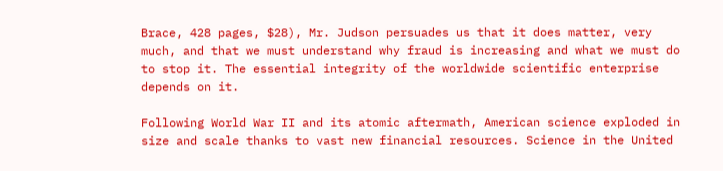Brace, 428 pages, $28), Mr. Judson persuades us that it does matter, very much, and that we must understand why fraud is increasing and what we must do to stop it. The essential integrity of the worldwide scientific enterprise depends on it.

Following World War II and its atomic aftermath, American science exploded in size and scale thanks to vast new financial resources. Science in the United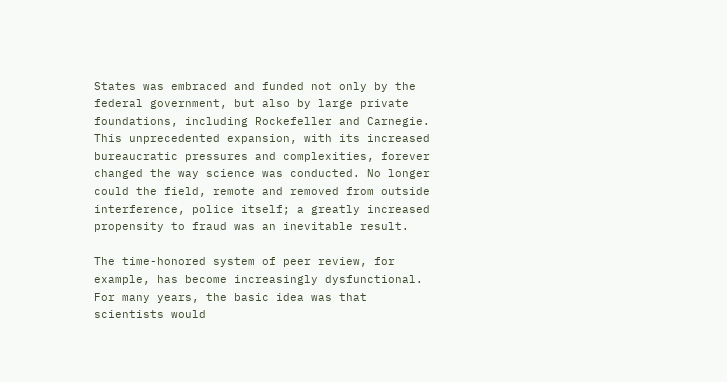States was embraced and funded not only by the federal government, but also by large private foundations, including Rockefeller and Carnegie. This unprecedented expansion, with its increased bureaucratic pressures and complexities, forever changed the way science was conducted. No longer could the field, remote and removed from outside interference, police itself; a greatly increased propensity to fraud was an inevitable result.

The time-honored system of peer review, for example, has become increasingly dysfunctional. For many years, the basic idea was that scientists would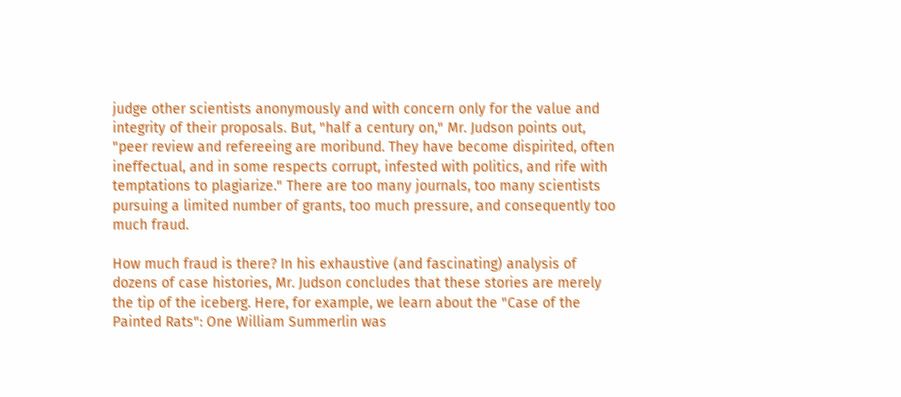judge other scientists anonymously and with concern only for the value and integrity of their proposals. But, "half a century on," Mr. Judson points out, "peer review and refereeing are moribund. They have become dispirited, often ineffectual, and in some respects corrupt, infested with politics, and rife with temptations to plagiarize." There are too many journals, too many scientists pursuing a limited number of grants, too much pressure, and consequently too much fraud.

How much fraud is there? In his exhaustive (and fascinating) analysis of dozens of case histories, Mr. Judson concludes that these stories are merely the tip of the iceberg. Here, for example, we learn about the "Case of the Painted Rats": One William Summerlin was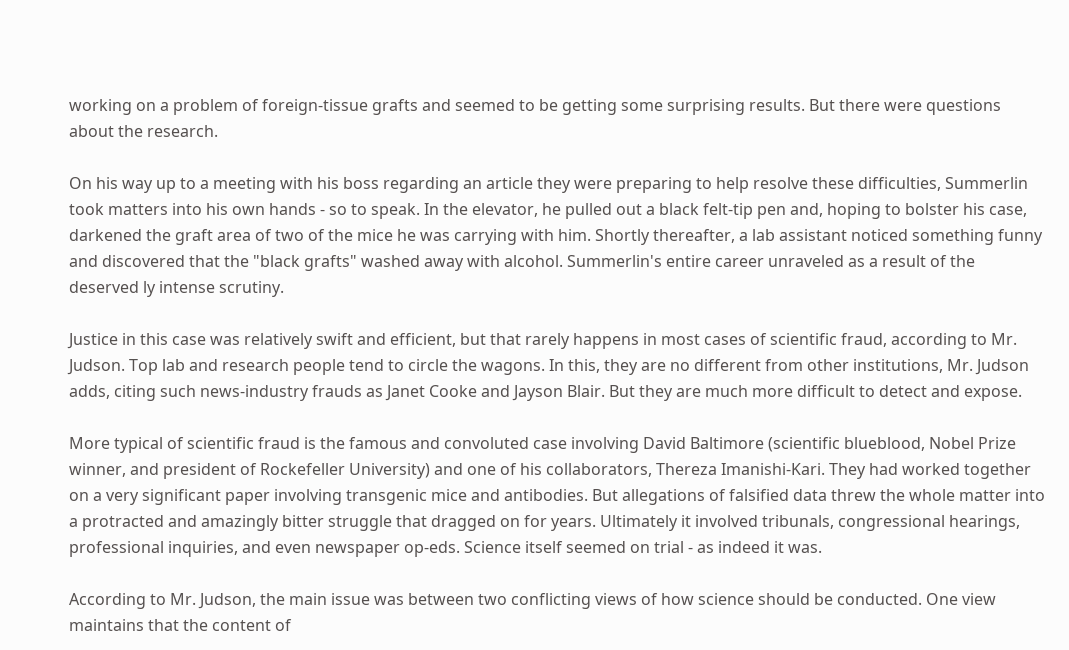working on a problem of foreign-tissue grafts and seemed to be getting some surprising results. But there were questions about the research.

On his way up to a meeting with his boss regarding an article they were preparing to help resolve these difficulties, Summerlin took matters into his own hands - so to speak. In the elevator, he pulled out a black felt-tip pen and, hoping to bolster his case, darkened the graft area of two of the mice he was carrying with him. Shortly thereafter, a lab assistant noticed something funny and discovered that the "black grafts" washed away with alcohol. Summerlin's entire career unraveled as a result of the deserved ly intense scrutiny.

Justice in this case was relatively swift and efficient, but that rarely happens in most cases of scientific fraud, according to Mr. Judson. Top lab and research people tend to circle the wagons. In this, they are no different from other institutions, Mr. Judson adds, citing such news-industry frauds as Janet Cooke and Jayson Blair. But they are much more difficult to detect and expose.

More typical of scientific fraud is the famous and convoluted case involving David Baltimore (scientific blueblood, Nobel Prize winner, and president of Rockefeller University) and one of his collaborators, Thereza Imanishi-Kari. They had worked together on a very significant paper involving transgenic mice and antibodies. But allegations of falsified data threw the whole matter into a protracted and amazingly bitter struggle that dragged on for years. Ultimately it involved tribunals, congressional hearings, professional inquiries, and even newspaper op-eds. Science itself seemed on trial - as indeed it was.

According to Mr. Judson, the main issue was between two conflicting views of how science should be conducted. One view maintains that the content of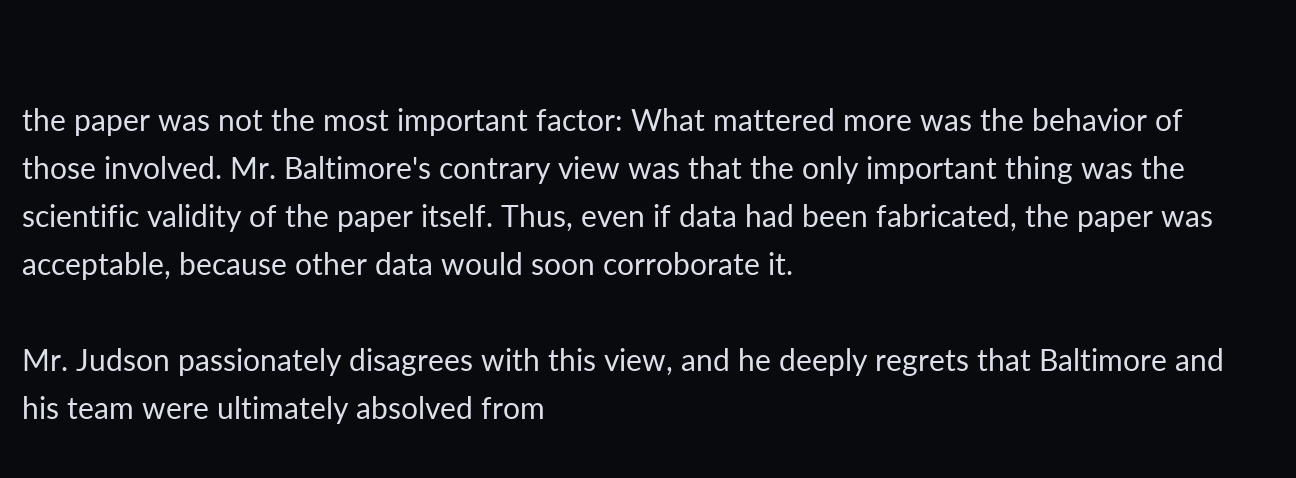the paper was not the most important factor: What mattered more was the behavior of those involved. Mr. Baltimore's contrary view was that the only important thing was the scientific validity of the paper itself. Thus, even if data had been fabricated, the paper was acceptable, because other data would soon corroborate it.

Mr. Judson passionately disagrees with this view, and he deeply regrets that Baltimore and his team were ultimately absolved from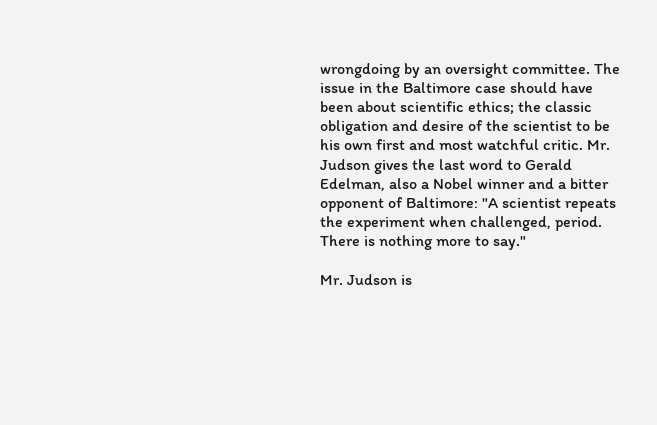wrongdoing by an oversight committee. The issue in the Baltimore case should have been about scientific ethics; the classic obligation and desire of the scientist to be his own first and most watchful critic. Mr. Judson gives the last word to Gerald Edelman, also a Nobel winner and a bitter opponent of Baltimore: "A scientist repeats the experiment when challenged, period. There is nothing more to say."

Mr. Judson is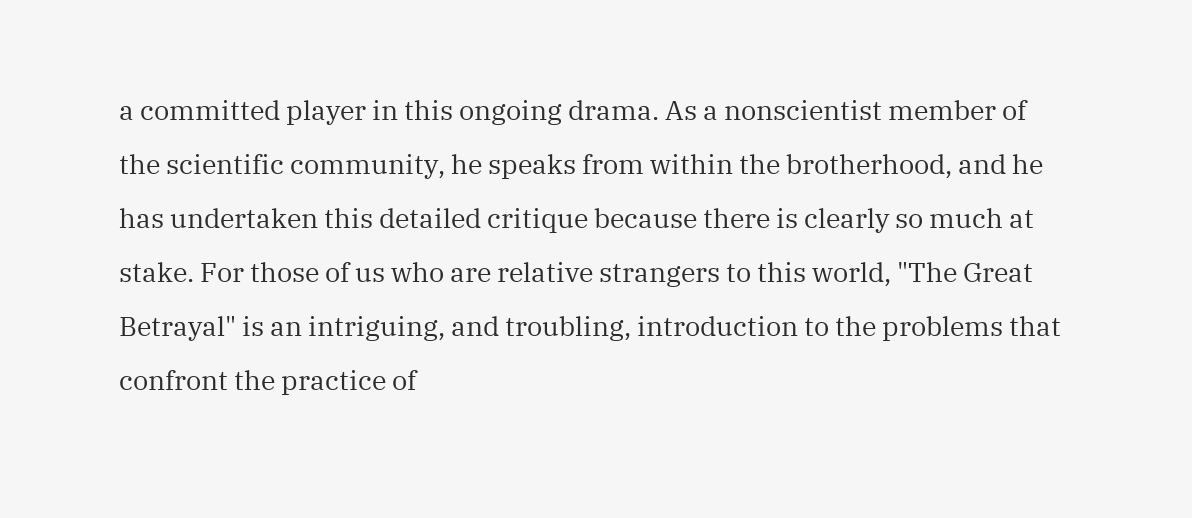a committed player in this ongoing drama. As a nonscientist member of the scientific community, he speaks from within the brotherhood, and he has undertaken this detailed critique because there is clearly so much at stake. For those of us who are relative strangers to this world, "The Great Betrayal" is an intriguing, and troubling, introduction to the problems that confront the practice of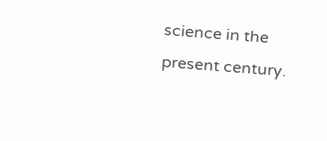science in the present century.